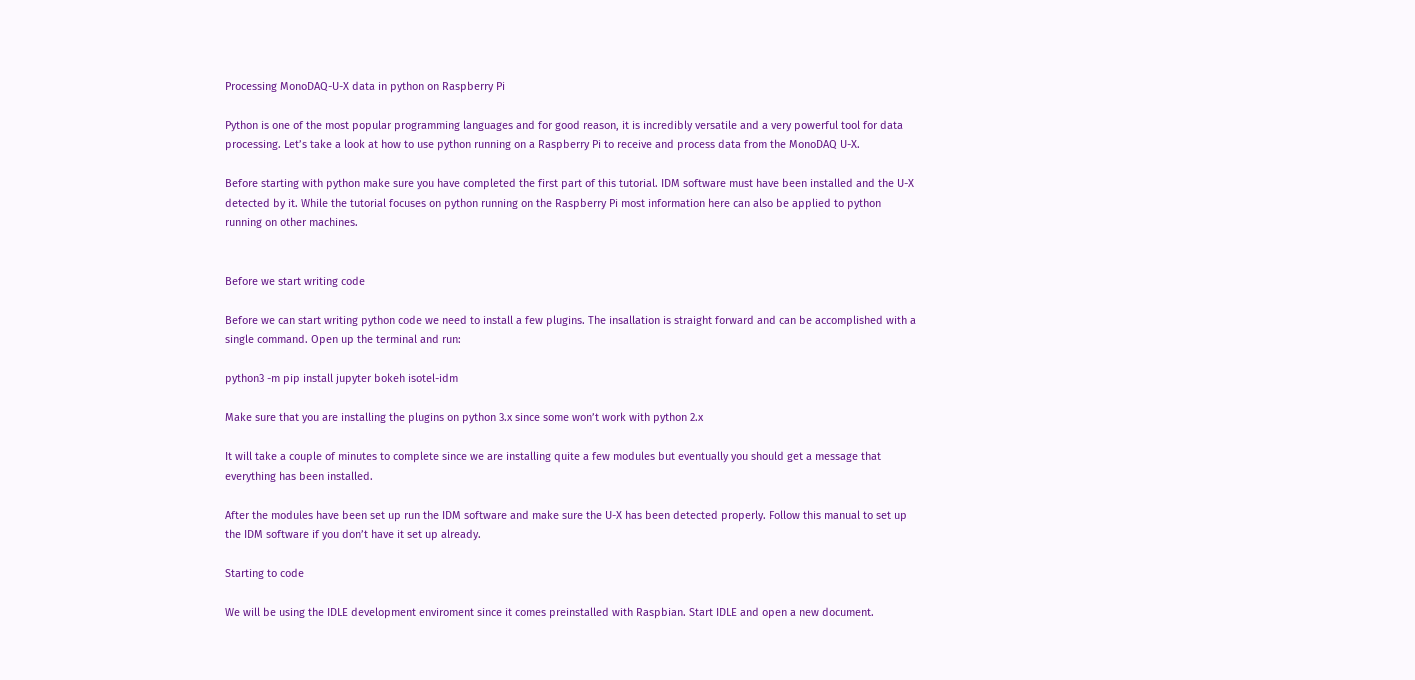Processing MonoDAQ-U-X data in python on Raspberry Pi

Python is one of the most popular programming languages and for good reason, it is incredibly versatile and a very powerful tool for data processing. Let’s take a look at how to use python running on a Raspberry Pi to receive and process data from the MonoDAQ U-X.

Before starting with python make sure you have completed the first part of this tutorial. IDM software must have been installed and the U-X detected by it. While the tutorial focuses on python running on the Raspberry Pi most information here can also be applied to python running on other machines.


Before we start writing code

Before we can start writing python code we need to install a few plugins. The insallation is straight forward and can be accomplished with a single command. Open up the terminal and run:

python3 -m pip install jupyter bokeh isotel-idm

Make sure that you are installing the plugins on python 3.x since some won’t work with python 2.x

It will take a couple of minutes to complete since we are installing quite a few modules but eventually you should get a message that everything has been installed.

After the modules have been set up run the IDM software and make sure the U-X has been detected properly. Follow this manual to set up the IDM software if you don’t have it set up already.

Starting to code

We will be using the IDLE development enviroment since it comes preinstalled with Raspbian. Start IDLE and open a new document.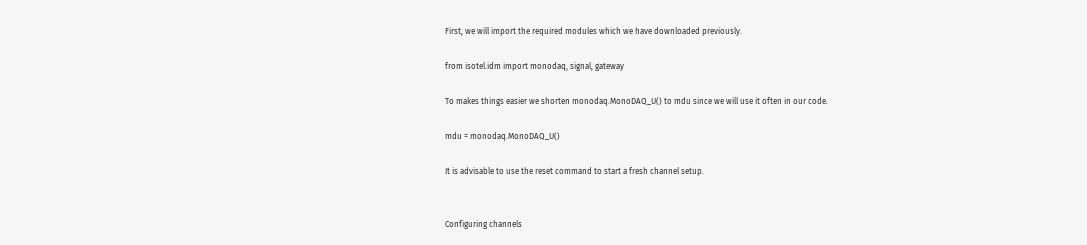First, we will import the required modules which we have downloaded previously.

from isotel.idm import monodaq, signal, gateway

To makes things easier we shorten monodaq.MonoDAQ_U() to mdu since we will use it often in our code.

mdu = monodaq.MonoDAQ_U()

It is advisable to use the reset command to start a fresh channel setup.


Configuring channels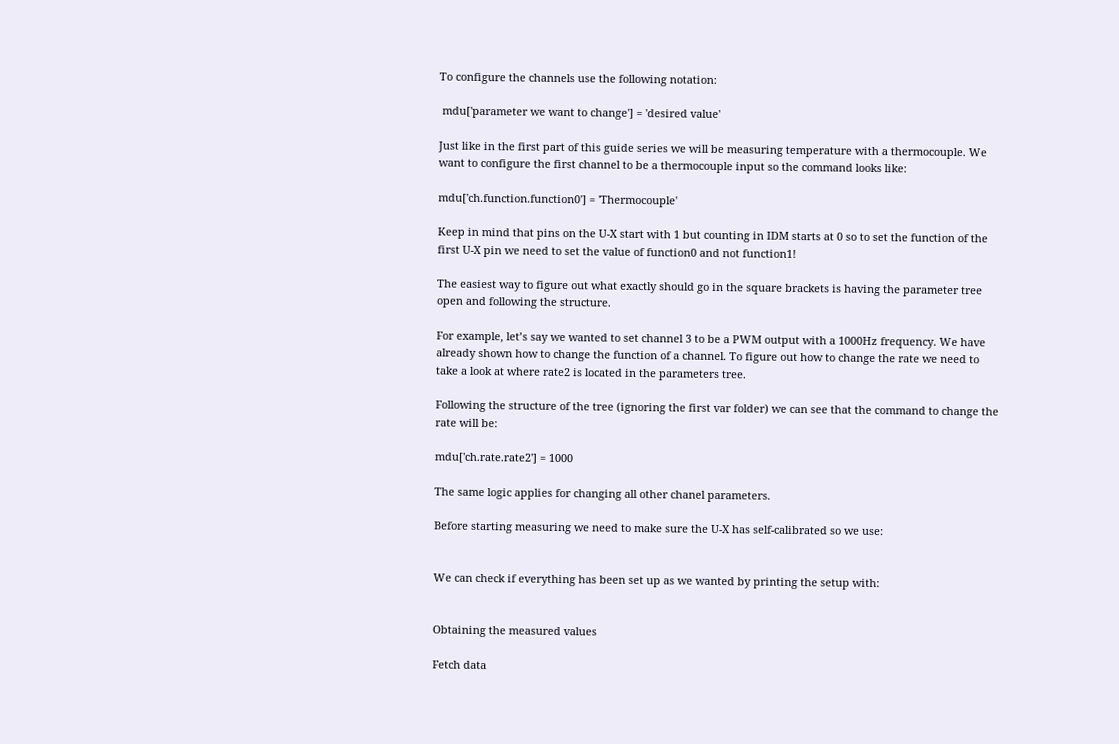To configure the channels use the following notation:

 mdu['parameter we want to change'] = 'desired value'

Just like in the first part of this guide series we will be measuring temperature with a thermocouple. We want to configure the first channel to be a thermocouple input so the command looks like:

mdu['ch.function.function0'] = 'Thermocouple'

Keep in mind that pins on the U-X start with 1 but counting in IDM starts at 0 so to set the function of the first U-X pin we need to set the value of function0 and not function1!

The easiest way to figure out what exactly should go in the square brackets is having the parameter tree open and following the structure.

For example, let’s say we wanted to set channel 3 to be a PWM output with a 1000Hz frequency. We have already shown how to change the function of a channel. To figure out how to change the rate we need to take a look at where rate2 is located in the parameters tree.

Following the structure of the tree (ignoring the first var folder) we can see that the command to change the rate will be:

mdu['ch.rate.rate2'] = 1000

The same logic applies for changing all other chanel parameters.

Before starting measuring we need to make sure the U-X has self-calibrated so we use:


We can check if everything has been set up as we wanted by printing the setup with:


Obtaining the measured values

Fetch data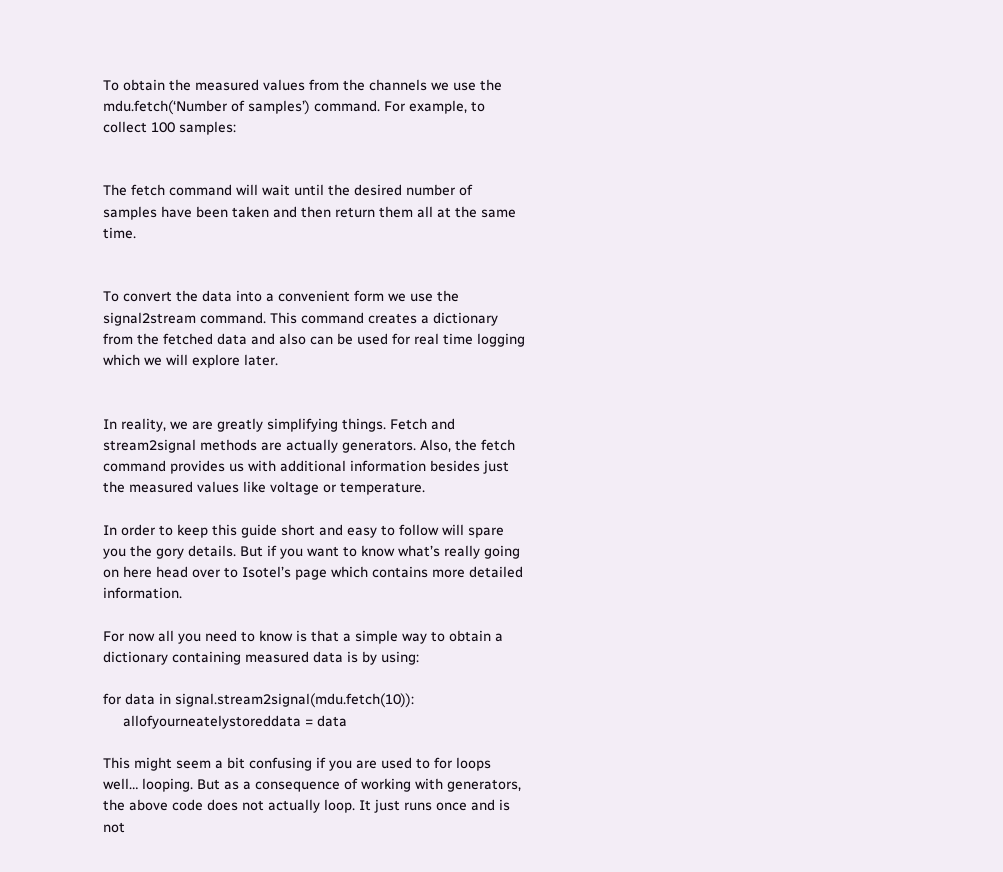To obtain the measured values from the channels we use the mdu.fetch(‘Number of samples’) command. For example, to collect 100 samples:


The fetch command will wait until the desired number of samples have been taken and then return them all at the same time.


To convert the data into a convenient form we use the signal2stream command. This command creates a dictionary from the fetched data and also can be used for real time logging which we will explore later.


In reality, we are greatly simplifying things. Fetch and stream2signal methods are actually generators. Also, the fetch command provides us with additional information besides just the measured values like voltage or temperature.

In order to keep this guide short and easy to follow will spare you the gory details. But if you want to know what’s really going on here head over to Isotel’s page which contains more detailed information.

For now all you need to know is that a simple way to obtain a dictionary containing measured data is by using:

for data in signal.stream2signal(mdu.fetch(10)):
     allofyourneatelystoreddata = data

This might seem a bit confusing if you are used to for loops well… looping. But as a consequence of working with generators, the above code does not actually loop. It just runs once and is not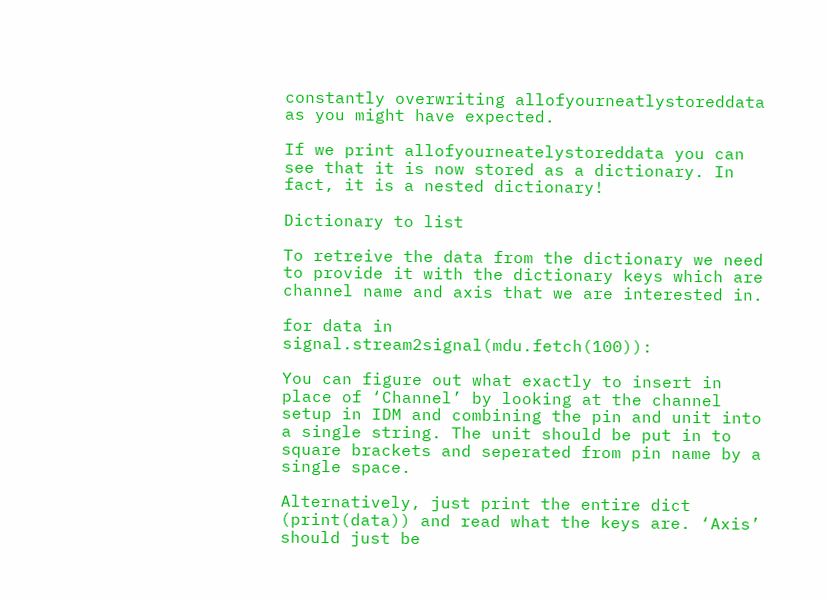constantly overwriting allofyourneatlystoreddata as you might have expected.

If we print allofyourneatelystoreddata you can see that it is now stored as a dictionary. In fact, it is a nested dictionary!

Dictionary to list

To retreive the data from the dictionary we need to provide it with the dictionary keys which are channel name and axis that we are interested in.

for data in signal.stream2signal(mdu.fetch(100)):

You can figure out what exactly to insert in place of ‘Channel’ by looking at the channel setup in IDM and combining the pin and unit into a single string. The unit should be put in to square brackets and seperated from pin name by a single space.

Alternatively, just print the entire dict (print(data)) and read what the keys are. ‘Axis’ should just be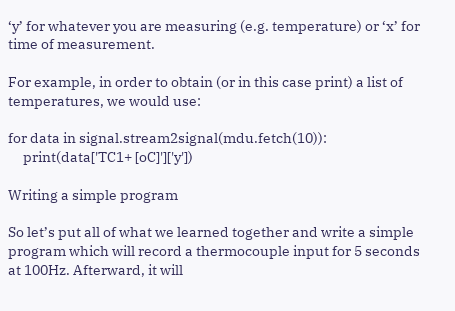‘y’ for whatever you are measuring (e.g. temperature) or ‘x’ for time of measurement.

For example, in order to obtain (or in this case print) a list of temperatures, we would use:

for data in signal.stream2signal(mdu.fetch(10)):
     print(data['TC1+ [oC]']['y'])

Writing a simple program

So let’s put all of what we learned together and write a simple program which will record a thermocouple input for 5 seconds at 100Hz. Afterward, it will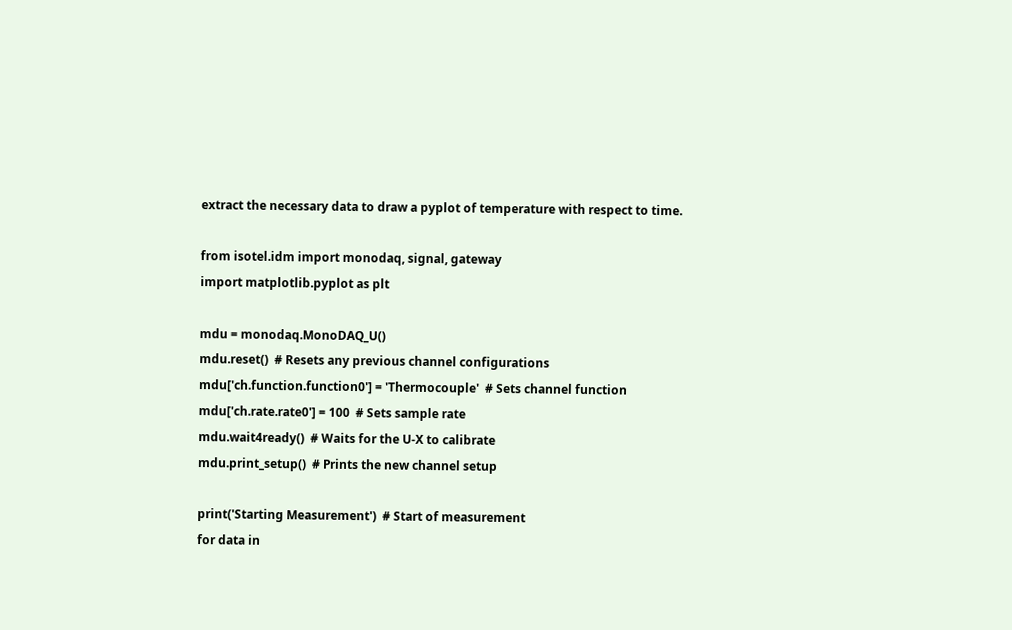extract the necessary data to draw a pyplot of temperature with respect to time.

from isotel.idm import monodaq, signal, gateway
import matplotlib.pyplot as plt

mdu = monodaq.MonoDAQ_U()
mdu.reset()  # Resets any previous channel configurations
mdu['ch.function.function0'] = 'Thermocouple'  # Sets channel function
mdu['ch.rate.rate0'] = 100  # Sets sample rate
mdu.wait4ready()  # Waits for the U-X to calibrate
mdu.print_setup()  # Prints the new channel setup

print('Starting Measurement')  # Start of measurement
for data in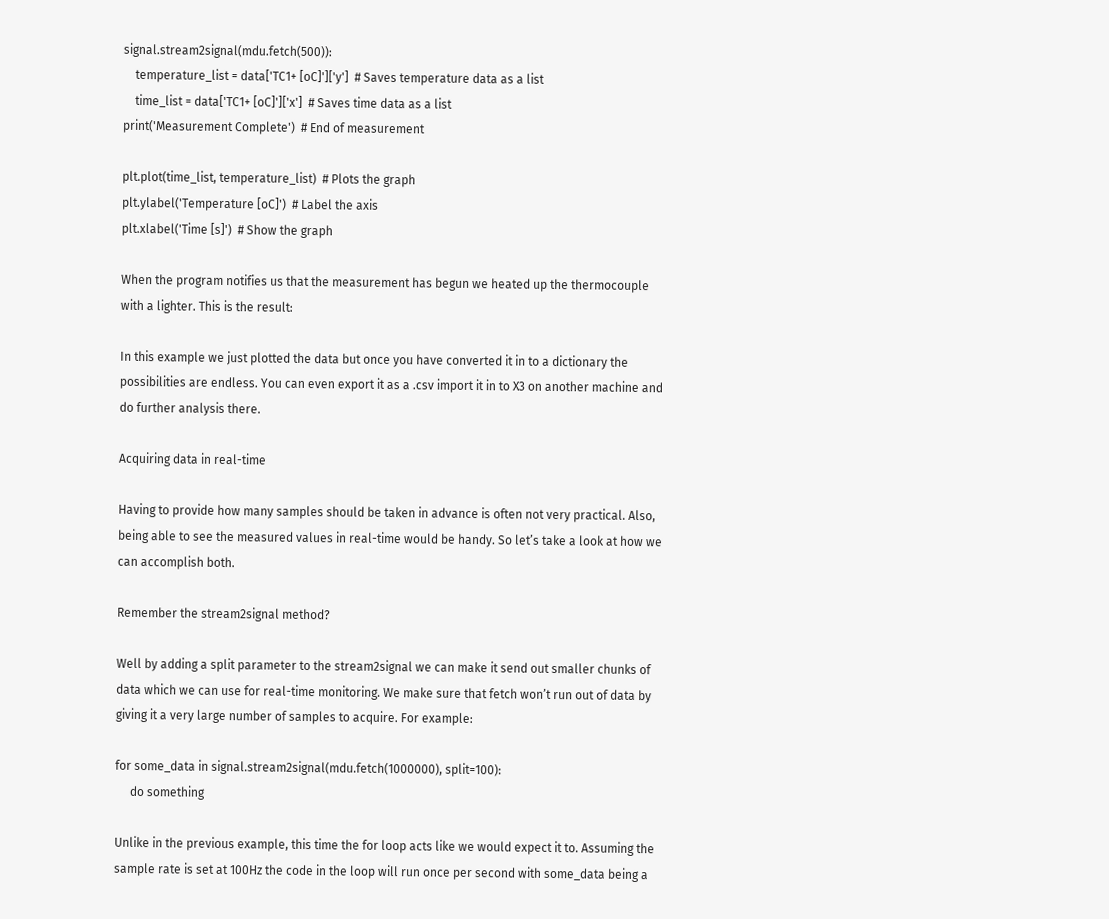signal.stream2signal(mdu.fetch(500)):
    temperature_list = data['TC1+ [oC]']['y']  # Saves temperature data as a list
    time_list = data['TC1+ [oC]']['x']  # Saves time data as a list
print('Measurement Complete')  # End of measurement

plt.plot(time_list, temperature_list)  # Plots the graph
plt.ylabel('Temperature [oC]')  # Label the axis
plt.xlabel('Time [s]')  # Show the graph

When the program notifies us that the measurement has begun we heated up the thermocouple with a lighter. This is the result:

In this example we just plotted the data but once you have converted it in to a dictionary the possibilities are endless. You can even export it as a .csv import it in to X3 on another machine and do further analysis there.

Acquiring data in real-time

Having to provide how many samples should be taken in advance is often not very practical. Also, being able to see the measured values in real-time would be handy. So let’s take a look at how we can accomplish both.

Remember the stream2signal method?

Well by adding a split parameter to the stream2signal we can make it send out smaller chunks of data which we can use for real-time monitoring. We make sure that fetch won’t run out of data by giving it a very large number of samples to acquire. For example:

for some_data in signal.stream2signal(mdu.fetch(1000000), split=100):
     do something

Unlike in the previous example, this time the for loop acts like we would expect it to. Assuming the sample rate is set at 100Hz the code in the loop will run once per second with some_data being a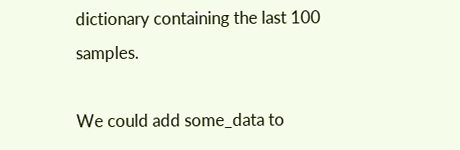dictionary containing the last 100 samples.

We could add some_data to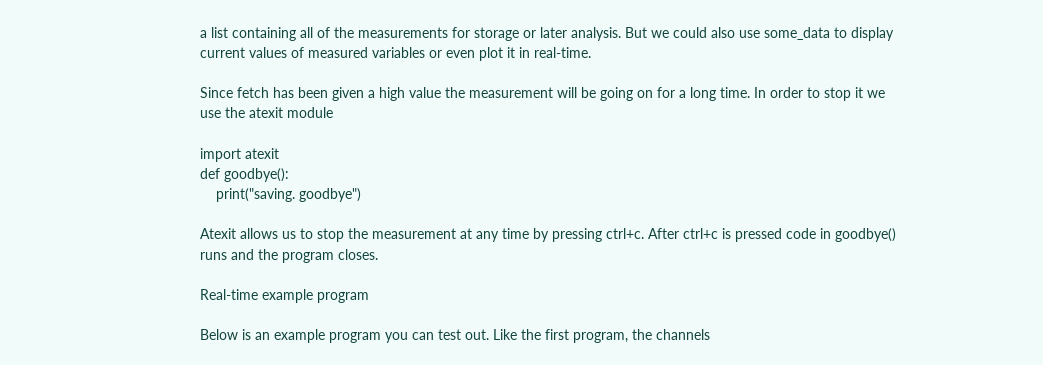a list containing all of the measurements for storage or later analysis. But we could also use some_data to display current values of measured variables or even plot it in real-time.

Since fetch has been given a high value the measurement will be going on for a long time. In order to stop it we use the atexit module

import atexit
def goodbye():
    print("saving. goodbye")

Atexit allows us to stop the measurement at any time by pressing ctrl+c. After ctrl+c is pressed code in goodbye() runs and the program closes.

Real-time example program

Below is an example program you can test out. Like the first program, the channels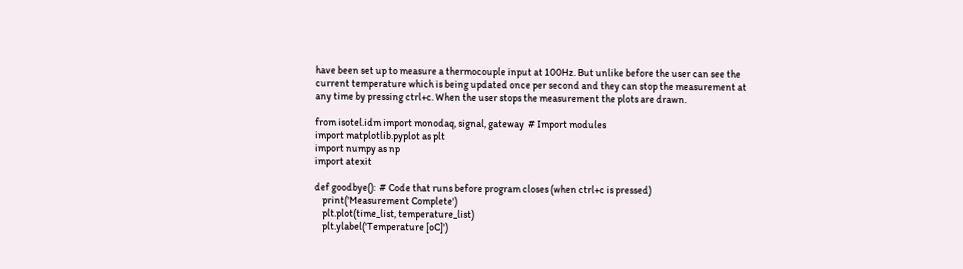have been set up to measure a thermocouple input at 100Hz. But unlike before the user can see the current temperature which is being updated once per second and they can stop the measurement at any time by pressing ctrl+c. When the user stops the measurement the plots are drawn.

from isotel.idm import monodaq, signal, gateway  # Import modules
import matplotlib.pyplot as plt
import numpy as np
import atexit

def goodbye():  # Code that runs before program closes (when ctrl+c is pressed)
    print('Measurement Complete')
    plt.plot(time_list, temperature_list)
    plt.ylabel('Temperature [oC]')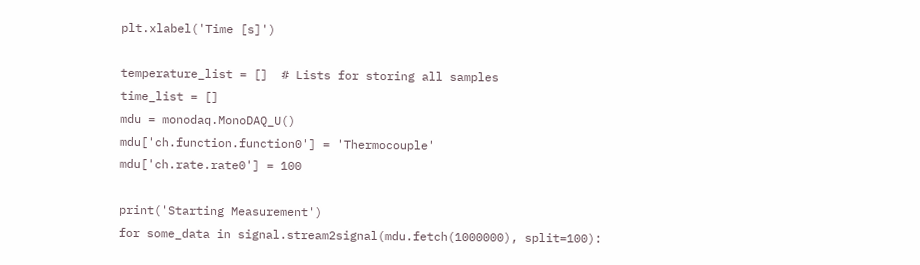plt.xlabel('Time [s]')

temperature_list = []  # Lists for storing all samples
time_list = []
mdu = monodaq.MonoDAQ_U()
mdu['ch.function.function0'] = 'Thermocouple'
mdu['ch.rate.rate0'] = 100

print('Starting Measurement')
for some_data in signal.stream2signal(mdu.fetch(1000000), split=100):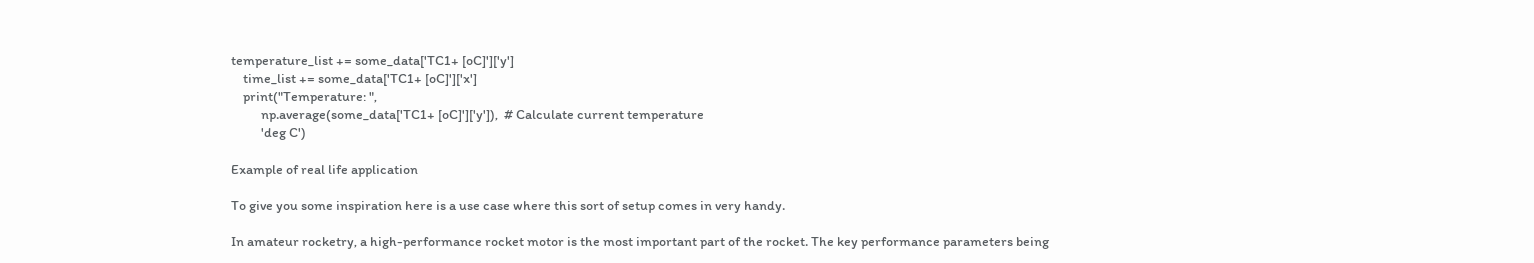temperature_list += some_data['TC1+ [oC]']['y']
    time_list += some_data['TC1+ [oC]']['x']
    print("Temperature: ",
          np.average(some_data['TC1+ [oC]']['y']),  # Calculate current temperature
          'deg C')

Example of real life application

To give you some inspiration here is a use case where this sort of setup comes in very handy.

In amateur rocketry, a high-performance rocket motor is the most important part of the rocket. The key performance parameters being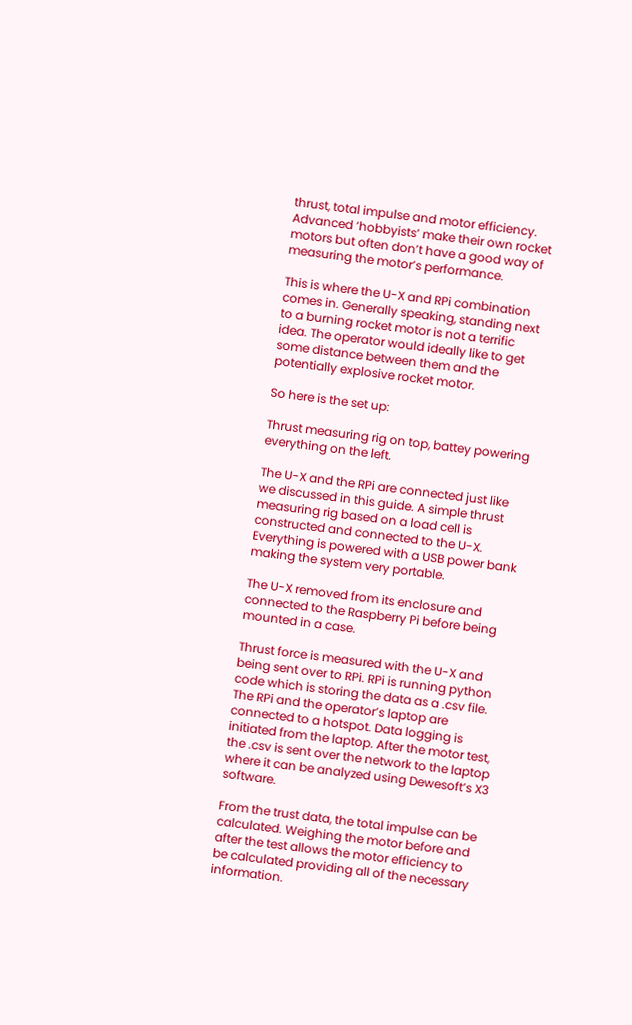thrust, total impulse and motor efficiency. Advanced ‘hobbyists’ make their own rocket motors but often don’t have a good way of measuring the motor’s performance.

This is where the U-X and RPi combination comes in. Generally speaking, standing next to a burning rocket motor is not a terrific idea. The operator would ideally like to get some distance between them and the potentially explosive rocket motor.

So here is the set up:

Thrust measuring rig on top, battey powering everything on the left.

The U-X and the RPi are connected just like we discussed in this guide. A simple thrust measuring rig based on a load cell is constructed and connected to the U-X. Everything is powered with a USB power bank making the system very portable.

The U-X removed from its enclosure and connected to the Raspberry Pi before being mounted in a case.

Thrust force is measured with the U-X and being sent over to RPi. RPi is running python code which is storing the data as a .csv file. The RPi and the operator’s laptop are connected to a hotspot. Data logging is initiated from the laptop. After the motor test, the .csv is sent over the network to the laptop where it can be analyzed using Dewesoft’s X3 software.

From the trust data, the total impulse can be calculated. Weighing the motor before and after the test allows the motor efficiency to be calculated providing all of the necessary information.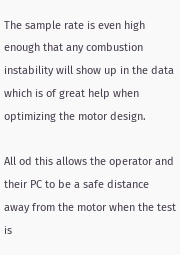The sample rate is even high enough that any combustion instability will show up in the data which is of great help when optimizing the motor design.

All od this allows the operator and their PC to be a safe distance away from the motor when the test is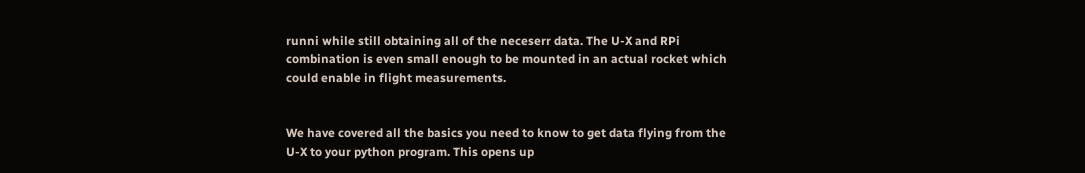runni while still obtaining all of the neceserr data. The U-X and RPi combination is even small enough to be mounted in an actual rocket which could enable in flight measurements.


We have covered all the basics you need to know to get data flying from the U-X to your python program. This opens up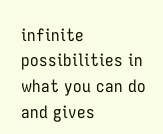infinite possibilities in what you can do and gives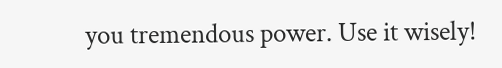you tremendous power. Use it wisely!